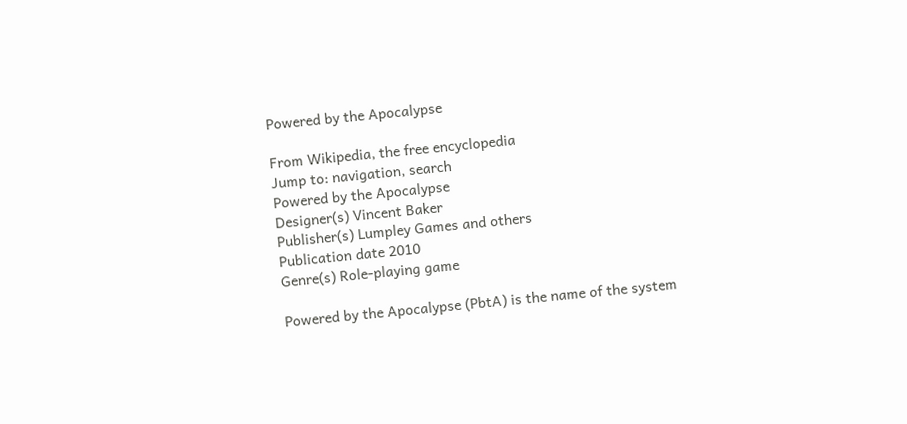Powered by the Apocalypse

From Wikipedia, the free encyclopedia
Jump to: navigation, search
Powered by the Apocalypse
Designer(s) Vincent Baker
Publisher(s) Lumpley Games and others
Publication date 2010
Genre(s) Role-playing game

Powered by the Apocalypse (PbtA) is the name of the system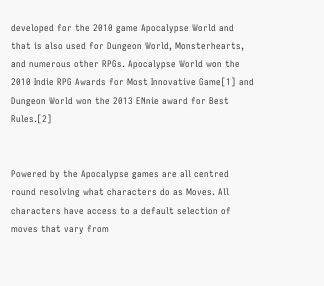developed for the 2010 game Apocalypse World and that is also used for Dungeon World, Monsterhearts, and numerous other RPGs. Apocalypse World won the 2010 Indie RPG Awards for Most Innovative Game[1] and Dungeon World won the 2013 ENnie award for Best Rules.[2]


Powered by the Apocalypse games are all centred round resolving what characters do as Moves. All characters have access to a default selection of moves that vary from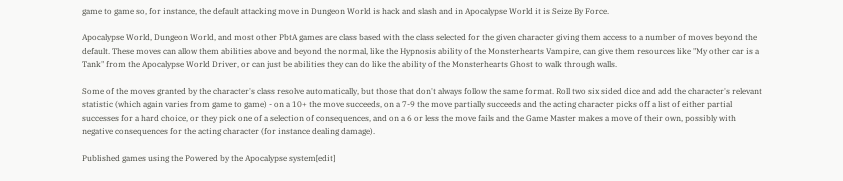game to game so, for instance, the default attacking move in Dungeon World is hack and slash and in Apocalypse World it is Seize By Force.

Apocalypse World, Dungeon World, and most other PbtA games are class based with the class selected for the given character giving them access to a number of moves beyond the default. These moves can allow them abilities above and beyond the normal, like the Hypnosis ability of the Monsterhearts Vampire, can give them resources like "My other car is a Tank" from the Apocalypse World Driver, or can just be abilities they can do like the ability of the Monsterhearts Ghost to walk through walls.

Some of the moves granted by the character's class resolve automatically, but those that don't always follow the same format. Roll two six sided dice and add the character's relevant statistic (which again varies from game to game) - on a 10+ the move succeeds, on a 7-9 the move partially succeeds and the acting character picks off a list of either partial successes for a hard choice, or they pick one of a selection of consequences, and on a 6 or less the move fails and the Game Master makes a move of their own, possibly with negative consequences for the acting character (for instance dealing damage).

Published games using the Powered by the Apocalypse system[edit]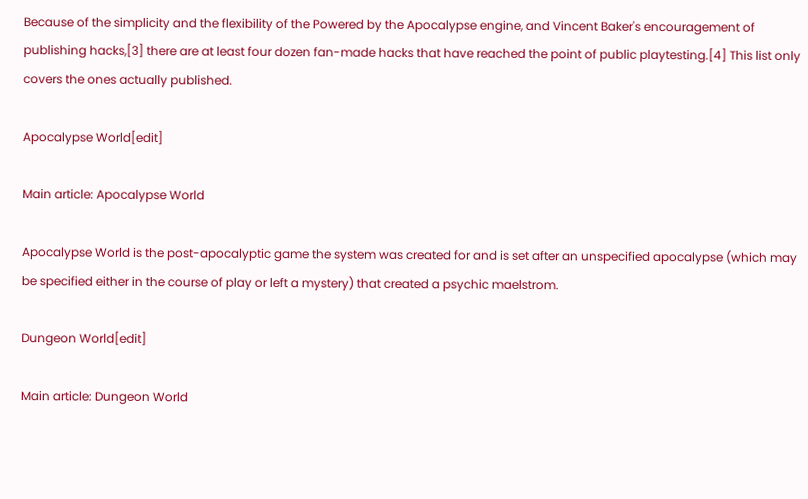Because of the simplicity and the flexibility of the Powered by the Apocalypse engine, and Vincent Baker's encouragement of publishing hacks,[3] there are at least four dozen fan-made hacks that have reached the point of public playtesting.[4] This list only covers the ones actually published.

Apocalypse World[edit]

Main article: Apocalypse World

Apocalypse World is the post-apocalyptic game the system was created for and is set after an unspecified apocalypse (which may be specified either in the course of play or left a mystery) that created a psychic maelstrom.

Dungeon World[edit]

Main article: Dungeon World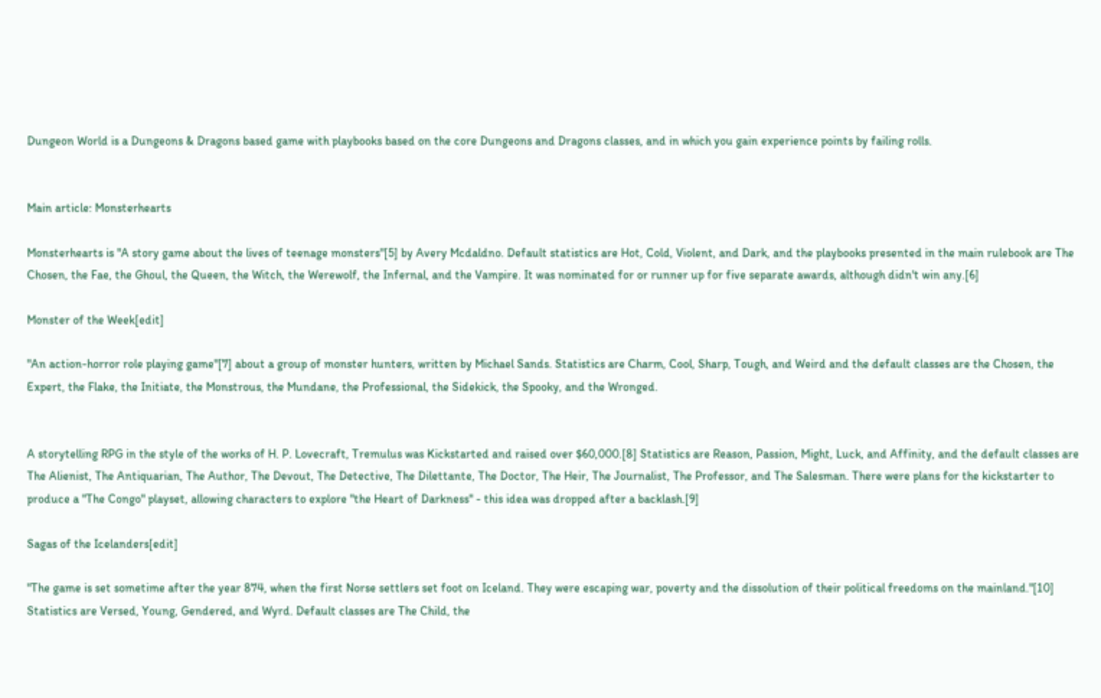Dungeon World is a Dungeons & Dragons based game with playbooks based on the core Dungeons and Dragons classes, and in which you gain experience points by failing rolls.


Main article: Monsterhearts

Monsterhearts is "A story game about the lives of teenage monsters"[5] by Avery Mcdaldno. Default statistics are Hot, Cold, Violent, and Dark, and the playbooks presented in the main rulebook are The Chosen, the Fae, the Ghoul, the Queen, the Witch, the Werewolf, the Infernal, and the Vampire. It was nominated for or runner up for five separate awards, although didn't win any.[6]

Monster of the Week[edit]

"An action-horror role playing game"[7] about a group of monster hunters, written by Michael Sands. Statistics are Charm, Cool, Sharp, Tough, and Weird and the default classes are the Chosen, the Expert, the Flake, the Initiate, the Monstrous, the Mundane, the Professional, the Sidekick, the Spooky, and the Wronged.


A storytelling RPG in the style of the works of H. P. Lovecraft, Tremulus was Kickstarted and raised over $60,000.[8] Statistics are Reason, Passion, Might, Luck, and Affinity, and the default classes are The Alienist, The Antiquarian, The Author, The Devout, The Detective, The Dilettante, The Doctor, The Heir, The Journalist, The Professor, and The Salesman. There were plans for the kickstarter to produce a "The Congo" playset, allowing characters to explore "the Heart of Darkness" - this idea was dropped after a backlash.[9]

Sagas of the Icelanders[edit]

"The game is set sometime after the year 874, when the first Norse settlers set foot on Iceland. They were escaping war, poverty and the dissolution of their political freedoms on the mainland."[10] Statistics are Versed, Young, Gendered, and Wyrd. Default classes are The Child, the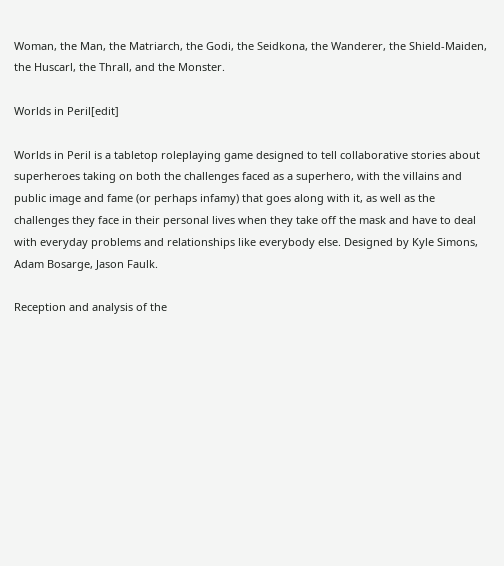Woman, the Man, the Matriarch, the Godi, the Seidkona, the Wanderer, the Shield-Maiden, the Huscarl, the Thrall, and the Monster.

Worlds in Peril[edit]

Worlds in Peril is a tabletop roleplaying game designed to tell collaborative stories about superheroes taking on both the challenges faced as a superhero, with the villains and public image and fame (or perhaps infamy) that goes along with it, as well as the challenges they face in their personal lives when they take off the mask and have to deal with everyday problems and relationships like everybody else. Designed by Kyle Simons, Adam Bosarge, Jason Faulk.

Reception and analysis of the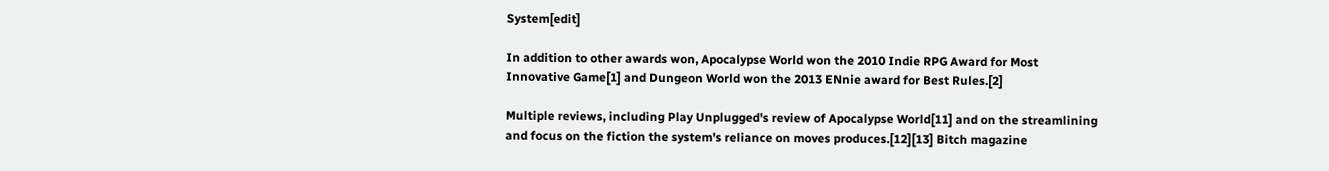System[edit]

In addition to other awards won, Apocalypse World won the 2010 Indie RPG Award for Most Innovative Game[1] and Dungeon World won the 2013 ENnie award for Best Rules.[2]

Multiple reviews, including Play Unplugged's review of Apocalypse World[11] and on the streamlining and focus on the fiction the system's reliance on moves produces.[12][13] Bitch magazine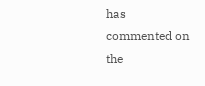has commented on the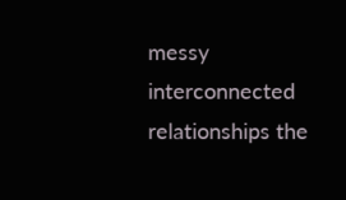messy interconnected relationships the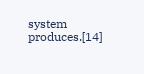system produces.[14]